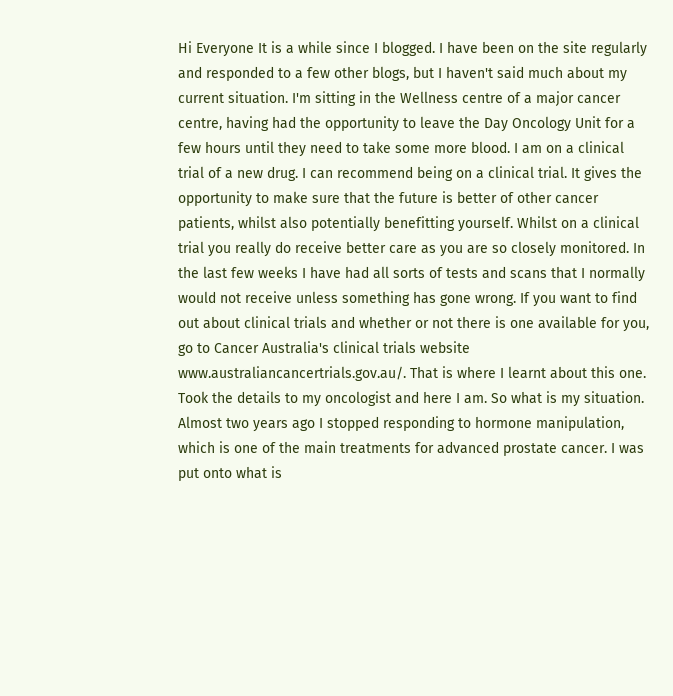Hi Everyone It is a while since I blogged. I have been on the site regularly and responded to a few other blogs, but I haven't said much about my current situation. I'm sitting in the Wellness centre of a major cancer centre, having had the opportunity to leave the Day Oncology Unit for a few hours until they need to take some more blood. I am on a clinical trial of a new drug. I can recommend being on a clinical trial. It gives the opportunity to make sure that the future is better of other cancer patients, whilst also potentially benefitting yourself. Whilst on a clinical trial you really do receive better care as you are so closely monitored. In the last few weeks I have had all sorts of tests and scans that I normally would not receive unless something has gone wrong. If you want to find out about clinical trials and whether or not there is one available for you, go to Cancer Australia's clinical trials website www.australiancancertrials.gov.au/. That is where I learnt about this one. Took the details to my oncologist and here I am. So what is my situation. Almost two years ago I stopped responding to hormone manipulation, which is one of the main treatments for advanced prostate cancer. I was put onto what is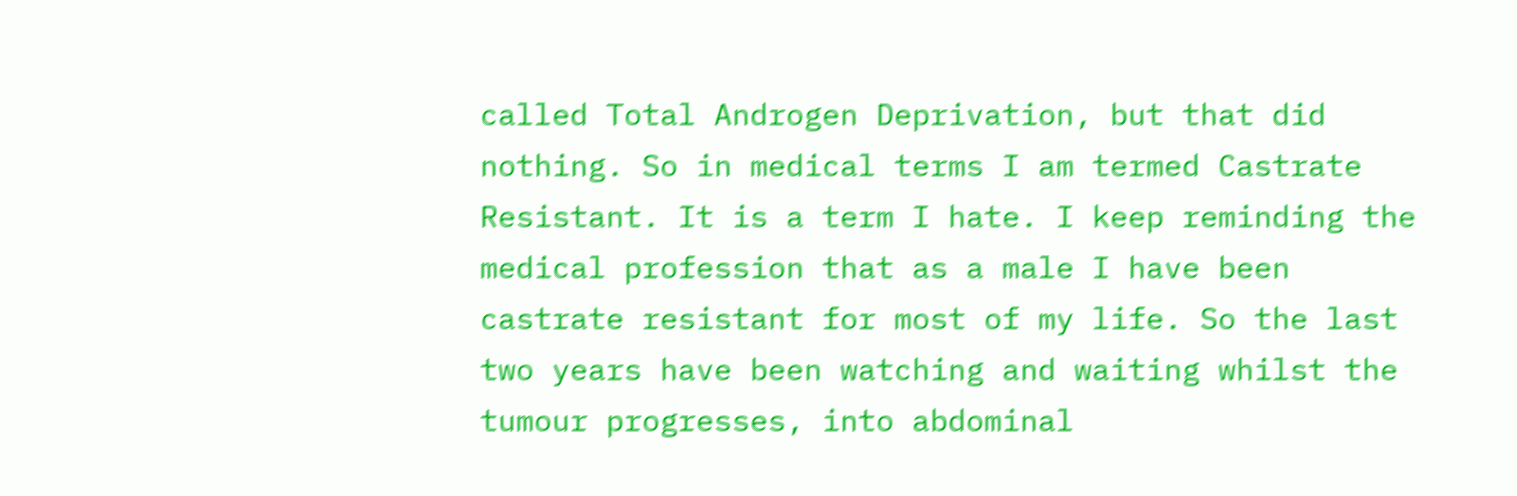called Total Androgen Deprivation, but that did nothing. So in medical terms I am termed Castrate Resistant. It is a term I hate. I keep reminding the medical profession that as a male I have been castrate resistant for most of my life. So the last two years have been watching and waiting whilst the tumour progresses, into abdominal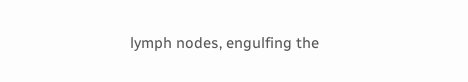lymph nodes, engulfing the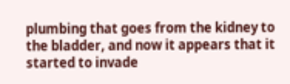plumbing that goes from the kidney to the bladder, and now it appears that it started to invade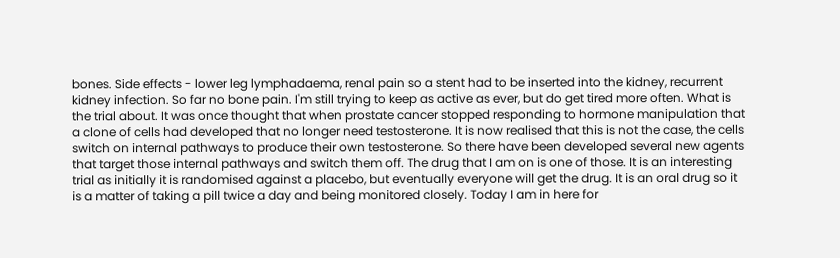bones. Side effects - lower leg lymphadaema, renal pain so a stent had to be inserted into the kidney, recurrent kidney infection. So far no bone pain. I'm still trying to keep as active as ever, but do get tired more often. What is the trial about. It was once thought that when prostate cancer stopped responding to hormone manipulation that a clone of cells had developed that no longer need testosterone. It is now realised that this is not the case, the cells switch on internal pathways to produce their own testosterone. So there have been developed several new agents that target those internal pathways and switch them off. The drug that I am on is one of those. It is an interesting trial as initially it is randomised against a placebo, but eventually everyone will get the drug. It is an oral drug so it is a matter of taking a pill twice a day and being monitored closely. Today I am in here for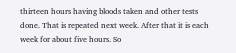thirteen hours having bloods taken and other tests done. That is repeated next week. After that it is each week for about five hours. So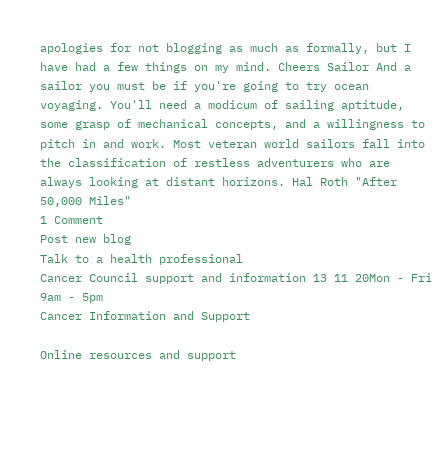apologies for not blogging as much as formally, but I have had a few things on my mind. Cheers Sailor And a sailor you must be if you're going to try ocean voyaging. You'll need a modicum of sailing aptitude, some grasp of mechanical concepts, and a willingness to pitch in and work. Most veteran world sailors fall into the classification of restless adventurers who are always looking at distant horizons. Hal Roth "After 50,000 Miles"
1 Comment
Post new blog
Talk to a health professional
Cancer Council support and information 13 11 20Mon - Fri 9am - 5pm
Cancer Information and Support

Online resources and support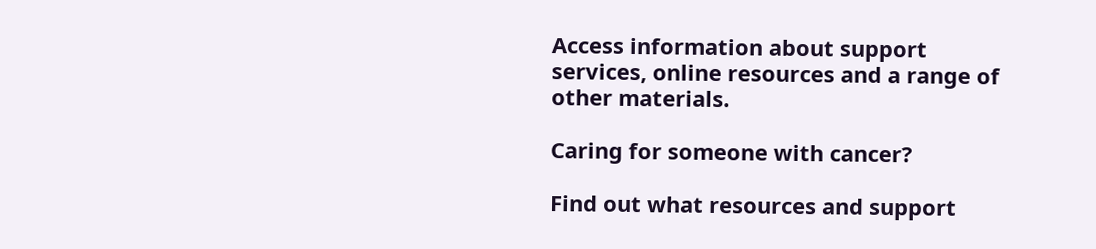Access information about support services, online resources and a range of other materials.

Caring for someone with cancer?

Find out what resources and support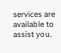services are available to assist you.